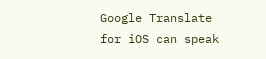Google Translate for iOS can speak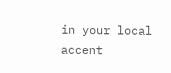in your local accent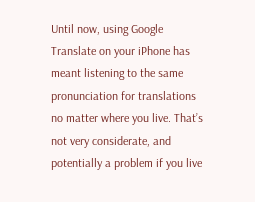Until now, using Google Translate on your iPhone has meant listening to the same pronunciation for translations no matter where you live. That’s not very considerate, and potentially a problem if you live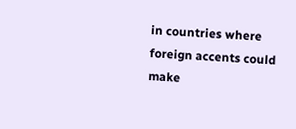in countries where foreign accents could make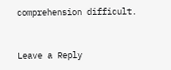comprehension difficult.


Leave a Reply